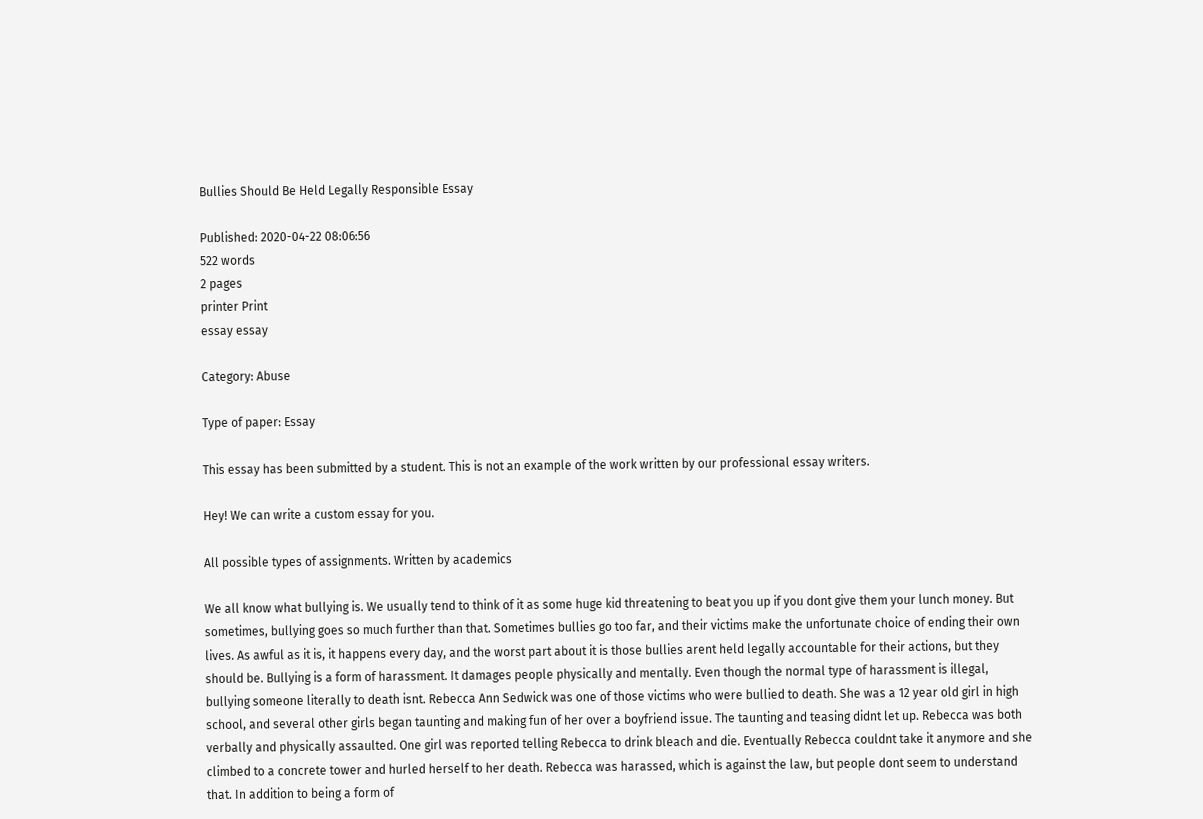Bullies Should Be Held Legally Responsible Essay

Published: 2020-04-22 08:06:56
522 words
2 pages
printer Print
essay essay

Category: Abuse

Type of paper: Essay

This essay has been submitted by a student. This is not an example of the work written by our professional essay writers.

Hey! We can write a custom essay for you.

All possible types of assignments. Written by academics

We all know what bullying is. We usually tend to think of it as some huge kid threatening to beat you up if you dont give them your lunch money. But sometimes, bullying goes so much further than that. Sometimes bullies go too far, and their victims make the unfortunate choice of ending their own lives. As awful as it is, it happens every day, and the worst part about it is those bullies arent held legally accountable for their actions, but they should be. Bullying is a form of harassment. It damages people physically and mentally. Even though the normal type of harassment is illegal, bullying someone literally to death isnt. Rebecca Ann Sedwick was one of those victims who were bullied to death. She was a 12 year old girl in high school, and several other girls began taunting and making fun of her over a boyfriend issue. The taunting and teasing didnt let up. Rebecca was both verbally and physically assaulted. One girl was reported telling Rebecca to drink bleach and die. Eventually Rebecca couldnt take it anymore and she climbed to a concrete tower and hurled herself to her death. Rebecca was harassed, which is against the law, but people dont seem to understand that. In addition to being a form of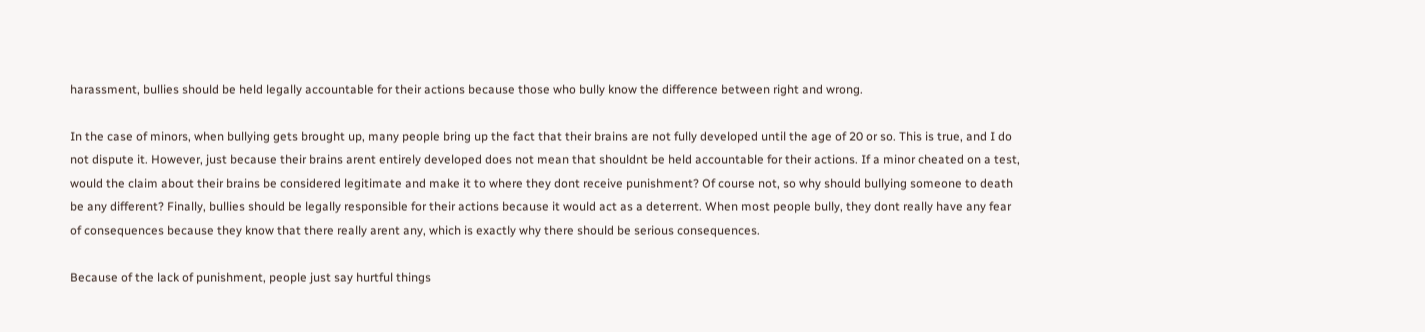harassment, bullies should be held legally accountable for their actions because those who bully know the difference between right and wrong.

In the case of minors, when bullying gets brought up, many people bring up the fact that their brains are not fully developed until the age of 20 or so. This is true, and I do not dispute it. However, just because their brains arent entirely developed does not mean that shouldnt be held accountable for their actions. If a minor cheated on a test, would the claim about their brains be considered legitimate and make it to where they dont receive punishment? Of course not, so why should bullying someone to death be any different? Finally, bullies should be legally responsible for their actions because it would act as a deterrent. When most people bully, they dont really have any fear of consequences because they know that there really arent any, which is exactly why there should be serious consequences.

Because of the lack of punishment, people just say hurtful things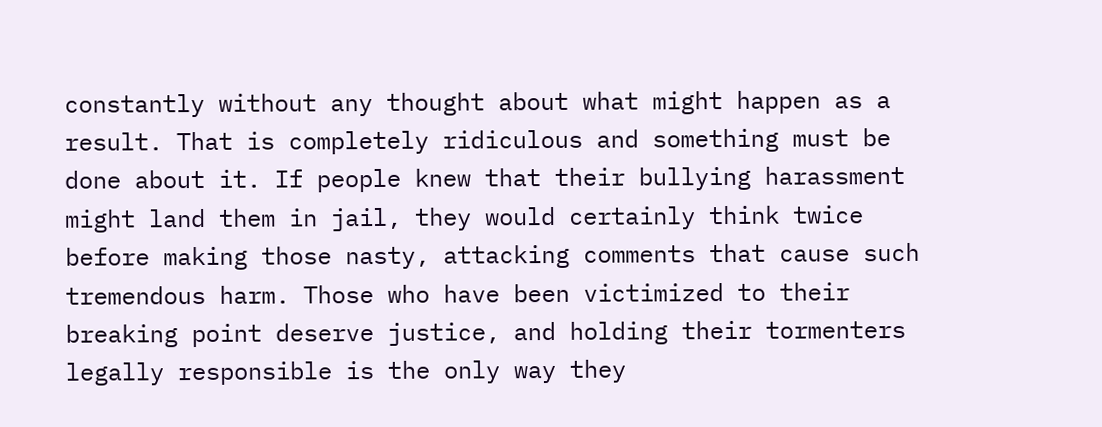constantly without any thought about what might happen as a result. That is completely ridiculous and something must be done about it. If people knew that their bullying harassment might land them in jail, they would certainly think twice before making those nasty, attacking comments that cause such tremendous harm. Those who have been victimized to their breaking point deserve justice, and holding their tormenters legally responsible is the only way they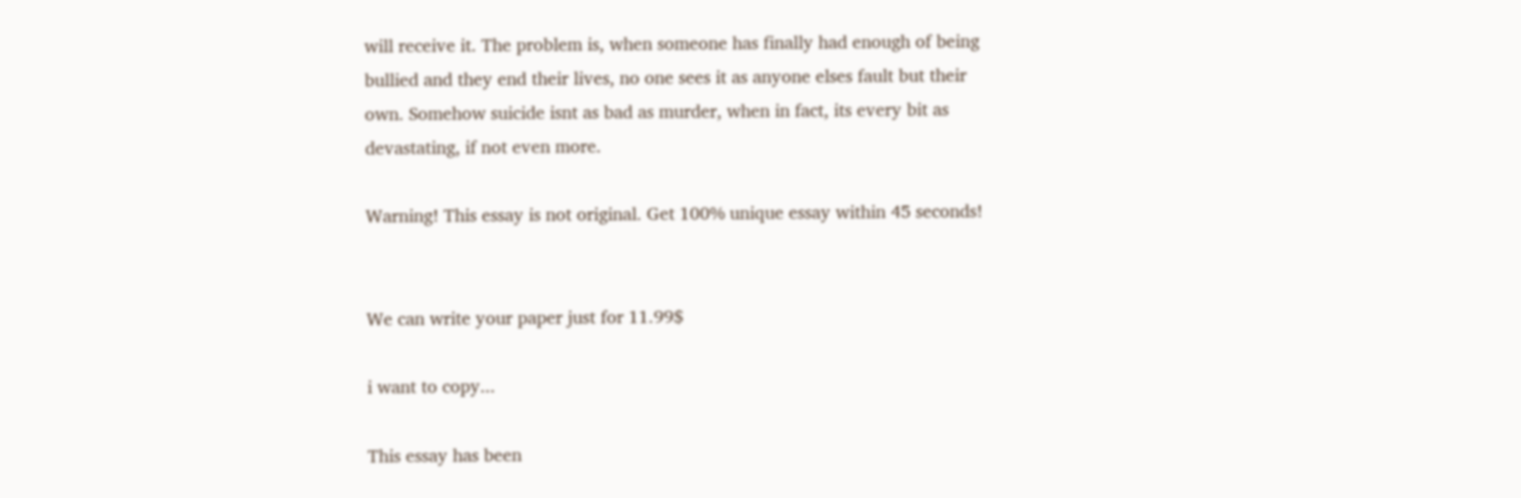will receive it. The problem is, when someone has finally had enough of being bullied and they end their lives, no one sees it as anyone elses fault but their own. Somehow suicide isnt as bad as murder, when in fact, its every bit as devastating, if not even more.

Warning! This essay is not original. Get 100% unique essay within 45 seconds!


We can write your paper just for 11.99$

i want to copy...

This essay has been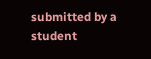submitted by a student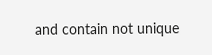and contain not unique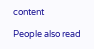content

People also read